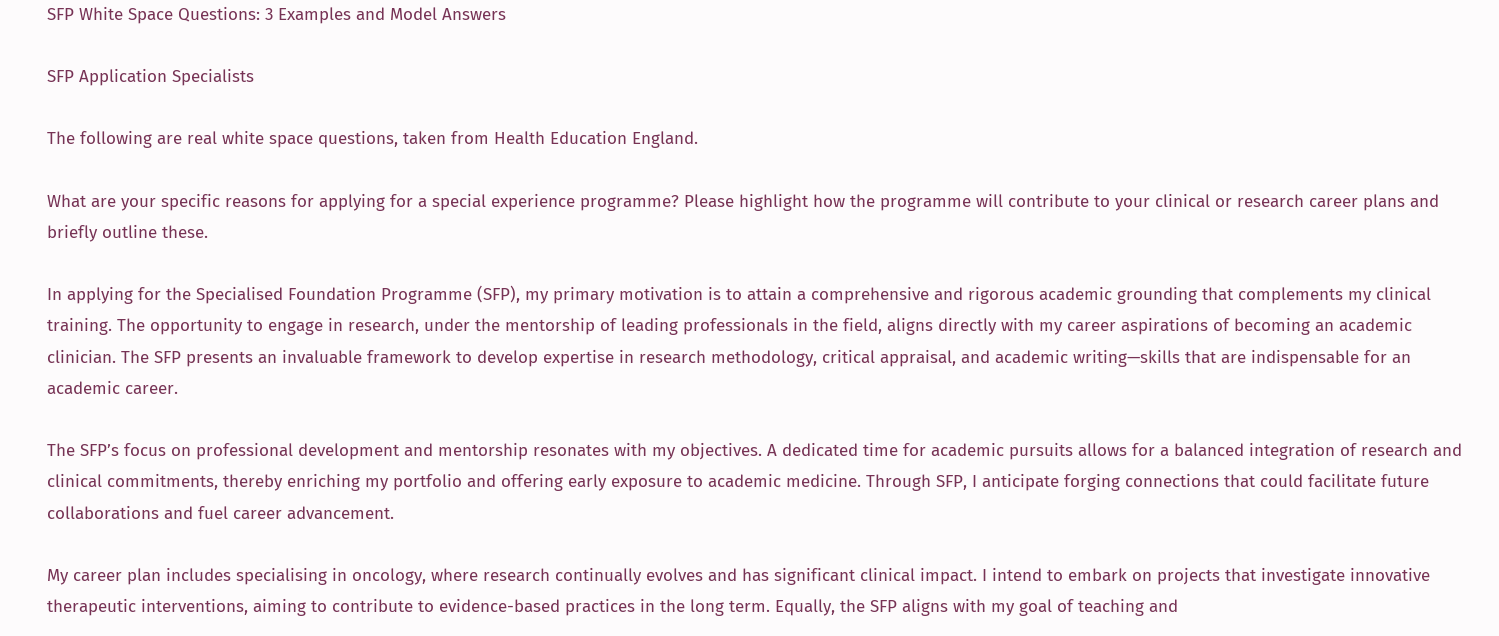SFP White Space Questions: 3 Examples and Model Answers

SFP Application Specialists

The following are real white space questions, taken from Health Education England.

What are your specific reasons for applying for a special experience programme? Please highlight how the programme will contribute to your clinical or research career plans and briefly outline these.

In applying for the Specialised Foundation Programme (SFP), my primary motivation is to attain a comprehensive and rigorous academic grounding that complements my clinical training. The opportunity to engage in research, under the mentorship of leading professionals in the field, aligns directly with my career aspirations of becoming an academic clinician. The SFP presents an invaluable framework to develop expertise in research methodology, critical appraisal, and academic writing—skills that are indispensable for an academic career.

The SFP’s focus on professional development and mentorship resonates with my objectives. A dedicated time for academic pursuits allows for a balanced integration of research and clinical commitments, thereby enriching my portfolio and offering early exposure to academic medicine. Through SFP, I anticipate forging connections that could facilitate future collaborations and fuel career advancement.

My career plan includes specialising in oncology, where research continually evolves and has significant clinical impact. I intend to embark on projects that investigate innovative therapeutic interventions, aiming to contribute to evidence-based practices in the long term. Equally, the SFP aligns with my goal of teaching and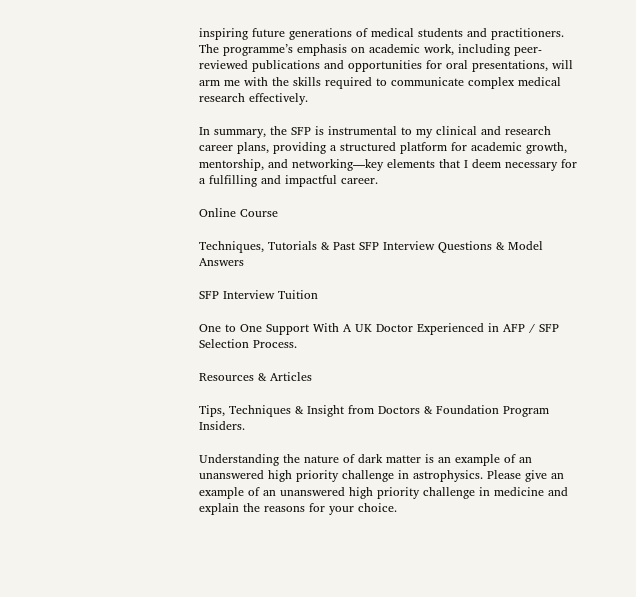inspiring future generations of medical students and practitioners. The programme’s emphasis on academic work, including peer-reviewed publications and opportunities for oral presentations, will arm me with the skills required to communicate complex medical research effectively.

In summary, the SFP is instrumental to my clinical and research career plans, providing a structured platform for academic growth, mentorship, and networking—key elements that I deem necessary for a fulfilling and impactful career.

Online Course

Techniques, Tutorials & Past SFP Interview Questions & Model Answers

SFP Interview Tuition

One to One Support With A UK Doctor Experienced in AFP / SFP Selection Process.

Resources & Articles

Tips, Techniques & Insight from Doctors & Foundation Program Insiders.

Understanding the nature of dark matter is an example of an unanswered high priority challenge in astrophysics. Please give an example of an unanswered high priority challenge in medicine and explain the reasons for your choice.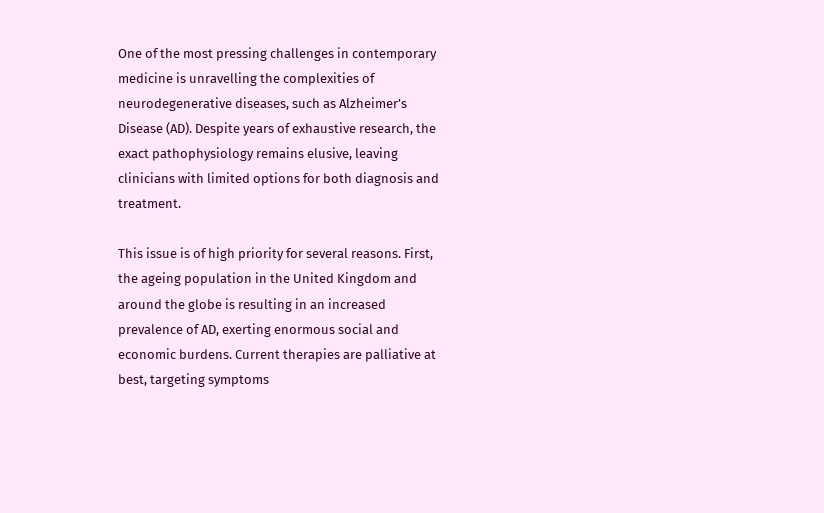One of the most pressing challenges in contemporary medicine is unravelling the complexities of neurodegenerative diseases, such as Alzheimer’s Disease (AD). Despite years of exhaustive research, the exact pathophysiology remains elusive, leaving clinicians with limited options for both diagnosis and treatment.

This issue is of high priority for several reasons. First, the ageing population in the United Kingdom and around the globe is resulting in an increased prevalence of AD, exerting enormous social and economic burdens. Current therapies are palliative at best, targeting symptoms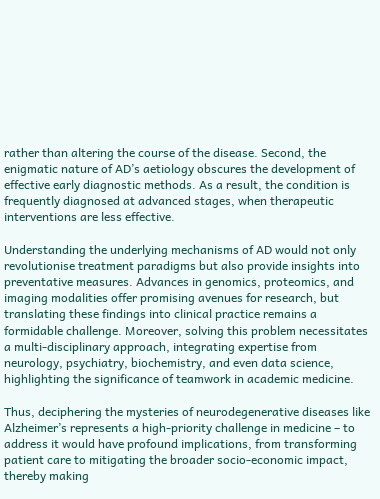rather than altering the course of the disease. Second, the enigmatic nature of AD’s aetiology obscures the development of effective early diagnostic methods. As a result, the condition is frequently diagnosed at advanced stages, when therapeutic interventions are less effective.

Understanding the underlying mechanisms of AD would not only revolutionise treatment paradigms but also provide insights into preventative measures. Advances in genomics, proteomics, and imaging modalities offer promising avenues for research, but translating these findings into clinical practice remains a formidable challenge. Moreover, solving this problem necessitates a multi-disciplinary approach, integrating expertise from neurology, psychiatry, biochemistry, and even data science, highlighting the significance of teamwork in academic medicine.

Thus, deciphering the mysteries of neurodegenerative diseases like Alzheimer’s represents a high-priority challenge in medicine – to address it would have profound implications, from transforming patient care to mitigating the broader socio-economic impact, thereby making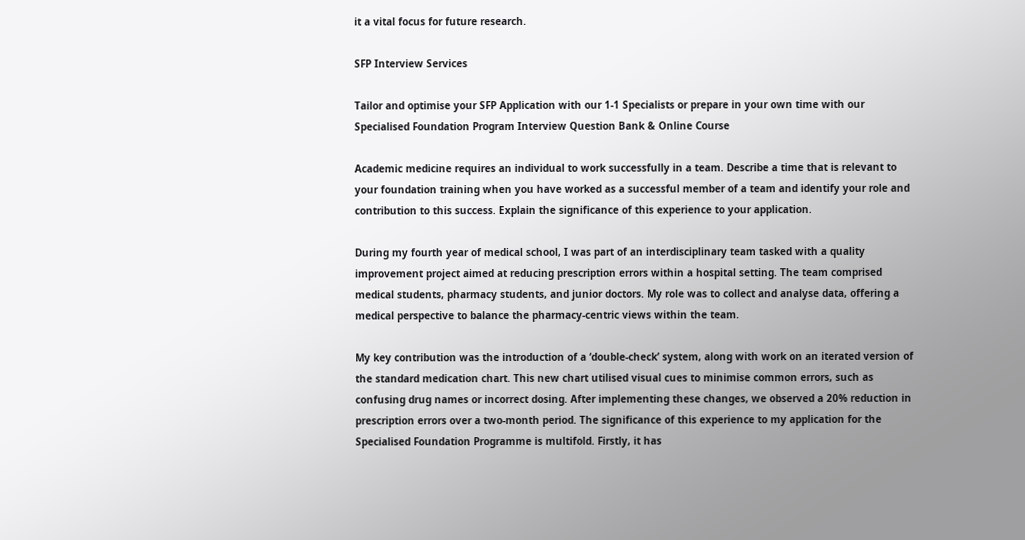it a vital focus for future research.

SFP Interview Services

Tailor and optimise your SFP Application with our 1-1 Specialists or prepare in your own time with our Specialised Foundation Program Interview Question Bank & Online Course

Academic medicine requires an individual to work successfully in a team. Describe a time that is relevant to your foundation training when you have worked as a successful member of a team and identify your role and contribution to this success. Explain the significance of this experience to your application.

During my fourth year of medical school, I was part of an interdisciplinary team tasked with a quality improvement project aimed at reducing prescription errors within a hospital setting. The team comprised medical students, pharmacy students, and junior doctors. My role was to collect and analyse data, offering a medical perspective to balance the pharmacy-centric views within the team.

My key contribution was the introduction of a ‘double-check’ system, along with work on an iterated version of the standard medication chart. This new chart utilised visual cues to minimise common errors, such as confusing drug names or incorrect dosing. After implementing these changes, we observed a 20% reduction in prescription errors over a two-month period. The significance of this experience to my application for the Specialised Foundation Programme is multifold. Firstly, it has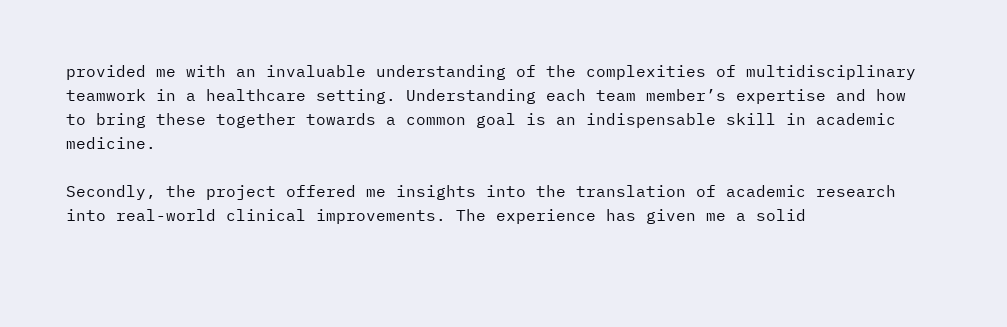provided me with an invaluable understanding of the complexities of multidisciplinary teamwork in a healthcare setting. Understanding each team member’s expertise and how to bring these together towards a common goal is an indispensable skill in academic medicine.

Secondly, the project offered me insights into the translation of academic research into real-world clinical improvements. The experience has given me a solid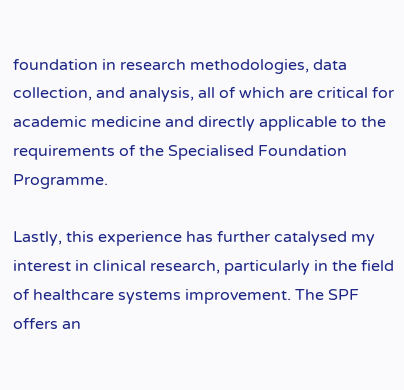foundation in research methodologies, data collection, and analysis, all of which are critical for academic medicine and directly applicable to the requirements of the Specialised Foundation Programme.

Lastly, this experience has further catalysed my interest in clinical research, particularly in the field of healthcare systems improvement. The SPF offers an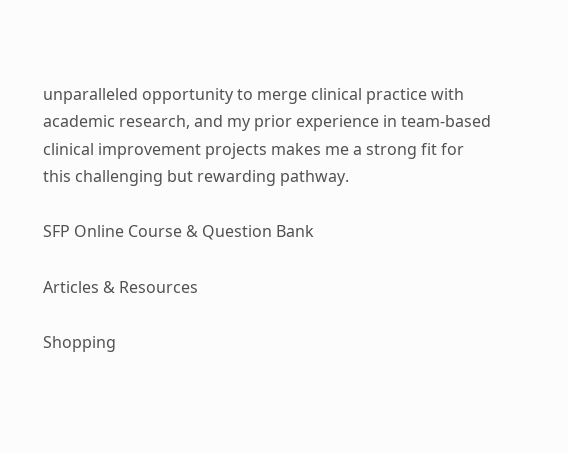unparalleled opportunity to merge clinical practice with academic research, and my prior experience in team-based clinical improvement projects makes me a strong fit for this challenging but rewarding pathway.

SFP Online Course & Question Bank

Articles & Resources

Shopping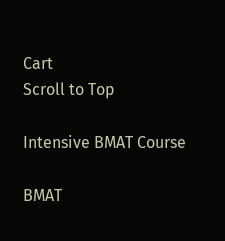Cart
Scroll to Top

Intensive BMAT Course

BMAT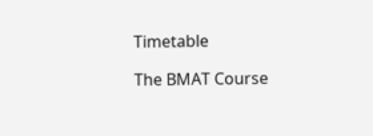Timetable

The BMAT Course